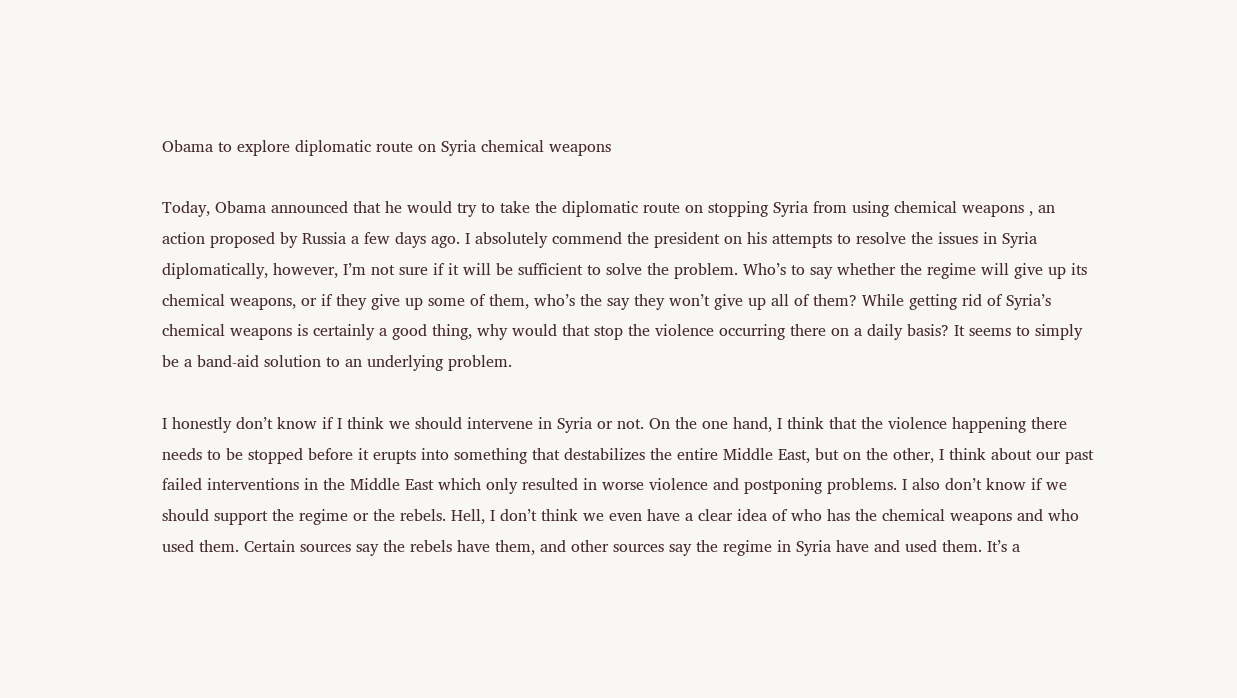Obama to explore diplomatic route on Syria chemical weapons

Today, Obama announced that he would try to take the diplomatic route on stopping Syria from using chemical weapons , an action proposed by Russia a few days ago. I absolutely commend the president on his attempts to resolve the issues in Syria diplomatically, however, I’m not sure if it will be sufficient to solve the problem. Who’s to say whether the regime will give up its chemical weapons, or if they give up some of them, who’s the say they won’t give up all of them? While getting rid of Syria’s chemical weapons is certainly a good thing, why would that stop the violence occurring there on a daily basis? It seems to simply be a band-aid solution to an underlying problem.

I honestly don’t know if I think we should intervene in Syria or not. On the one hand, I think that the violence happening there needs to be stopped before it erupts into something that destabilizes the entire Middle East, but on the other, I think about our past failed interventions in the Middle East which only resulted in worse violence and postponing problems. I also don’t know if we should support the regime or the rebels. Hell, I don’t think we even have a clear idea of who has the chemical weapons and who used them. Certain sources say the rebels have them, and other sources say the regime in Syria have and used them. It’s a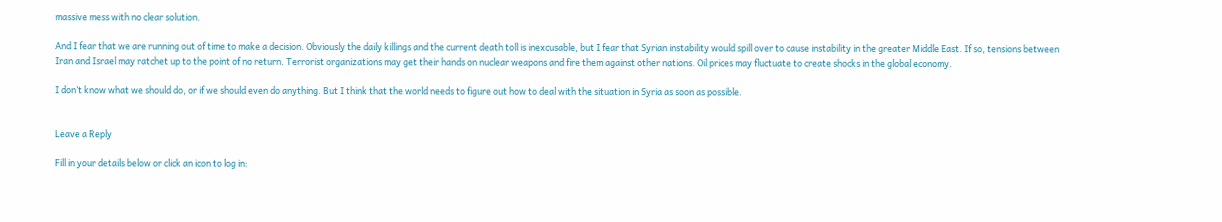massive mess with no clear solution.

And I fear that we are running out of time to make a decision. Obviously the daily killings and the current death toll is inexcusable, but I fear that Syrian instability would spill over to cause instability in the greater Middle East. If so, tensions between Iran and Israel may ratchet up to the point of no return. Terrorist organizations may get their hands on nuclear weapons and fire them against other nations. Oil prices may fluctuate to create shocks in the global economy.

I don’t know what we should do, or if we should even do anything. But I think that the world needs to figure out how to deal with the situation in Syria as soon as possible.


Leave a Reply

Fill in your details below or click an icon to log in: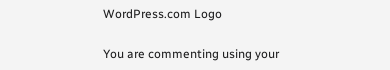WordPress.com Logo

You are commenting using your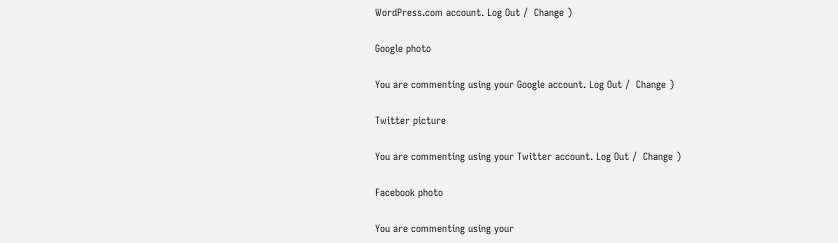WordPress.com account. Log Out /  Change )

Google photo

You are commenting using your Google account. Log Out /  Change )

Twitter picture

You are commenting using your Twitter account. Log Out /  Change )

Facebook photo

You are commenting using your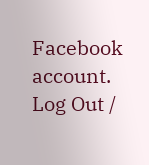Facebook account. Log Out /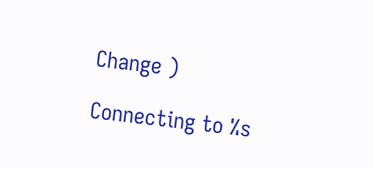Change )

Connecting to %s